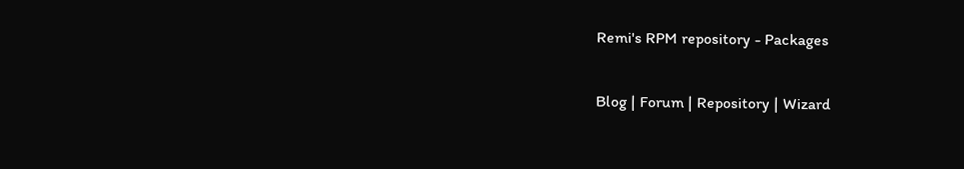Remi's RPM repository - Packages

Blog | Forum | Repository | Wizard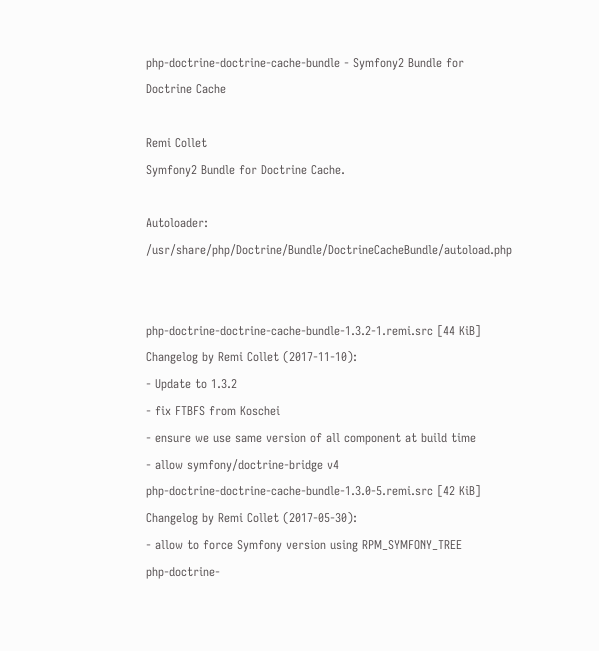php-doctrine-doctrine-cache-bundle - Symfony2 Bundle for Doctrine Cache

Remi Collet
Symfony2 Bundle for Doctrine Cache.

Autoloader: /usr/share/php/Doctrine/Bundle/DoctrineCacheBundle/autoload.php


php-doctrine-doctrine-cache-bundle-1.3.2-1.remi.src [44 KiB] Changelog by Remi Collet (2017-11-10):
- Update to 1.3.2
- fix FTBFS from Koschei
- ensure we use same version of all component at build time
- allow symfony/doctrine-bridge v4
php-doctrine-doctrine-cache-bundle-1.3.0-5.remi.src [42 KiB] Changelog by Remi Collet (2017-05-30):
- allow to force Symfony version using RPM_SYMFONY_TREE
php-doctrine-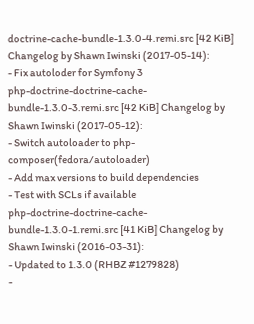doctrine-cache-bundle-1.3.0-4.remi.src [42 KiB] Changelog by Shawn Iwinski (2017-05-14):
- Fix autoloder for Symfony 3
php-doctrine-doctrine-cache-bundle-1.3.0-3.remi.src [42 KiB] Changelog by Shawn Iwinski (2017-05-12):
- Switch autoloader to php-composer(fedora/autoloader)
- Add max versions to build dependencies
- Test with SCLs if available
php-doctrine-doctrine-cache-bundle-1.3.0-1.remi.src [41 KiB] Changelog by Shawn Iwinski (2016-03-31):
- Updated to 1.3.0 (RHBZ #1279828)
-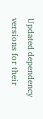Updated dependency versions for their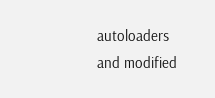autoloaders and modified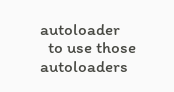autoloader
  to use those autoloaders